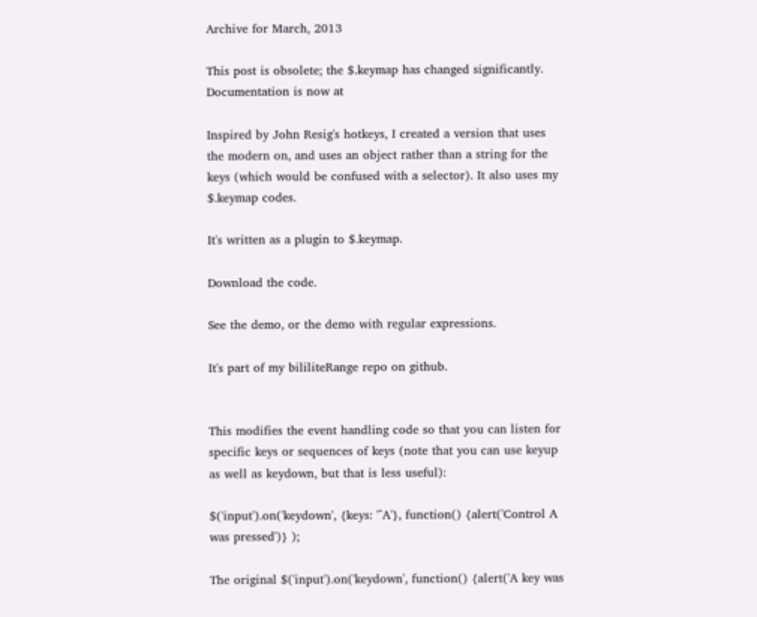Archive for March, 2013

This post is obsolete; the $.keymap has changed significantly. Documentation is now at

Inspired by John Resig's hotkeys, I created a version that uses the modern on, and uses an object rather than a string for the keys (which would be confused with a selector). It also uses my $.keymap codes.

It's written as a plugin to $.keymap.

Download the code.

See the demo, or the demo with regular expressions.

It's part of my bililiteRange repo on github.


This modifies the event handling code so that you can listen for specific keys or sequences of keys (note that you can use keyup as well as keydown, but that is less useful):

$('input').on('keydown', {keys: '^A'}, function() {alert('Control A was pressed')} );

The original $('input').on('keydown', function() {alert('A key was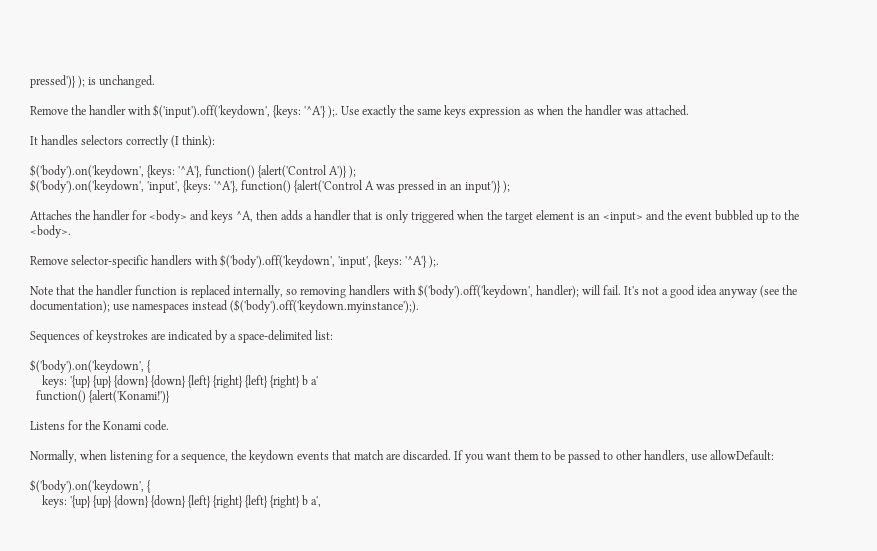pressed')} ); is unchanged.

Remove the handler with $('input').off('keydown', {keys: '^A'} );. Use exactly the same keys expression as when the handler was attached.

It handles selectors correctly (I think):

$('body').on('keydown', {keys: '^A'}, function() {alert('Control A')} );
$('body').on('keydown', 'input', {keys: '^A'}, function() {alert('Control A was pressed in an input')} );

Attaches the handler for <body> and keys ^A, then adds a handler that is only triggered when the target element is an <input> and the event bubbled up to the <body>.

Remove selector-specific handlers with $('body').off('keydown', 'input', {keys: '^A'} );.

Note that the handler function is replaced internally, so removing handlers with $('body').off('keydown', handler); will fail. It's not a good idea anyway (see the documentation); use namespaces instead ($('body').off('keydown.myinstance');).

Sequences of keystrokes are indicated by a space-delimited list:

$('body').on('keydown', {
    keys: '{up} {up} {down} {down} {left} {right} {left} {right} b a'
  function() {alert('Konami!')}

Listens for the Konami code.

Normally, when listening for a sequence, the keydown events that match are discarded. If you want them to be passed to other handlers, use allowDefault:

$('body').on('keydown', {
    keys: '{up} {up} {down} {down} {left} {right} {left} {right} b a',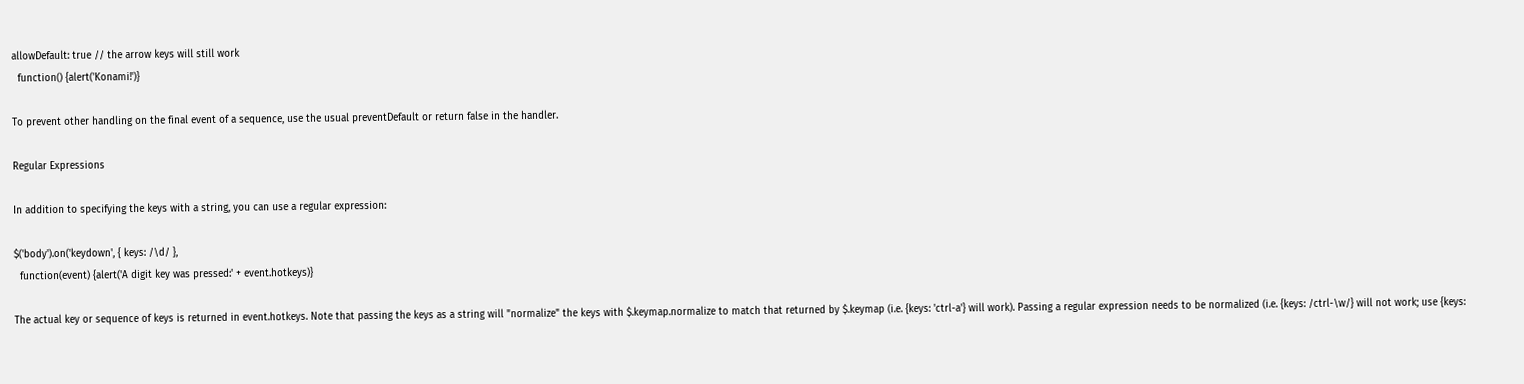allowDefault: true // the arrow keys will still work
  function() {alert('Konami!')}

To prevent other handling on the final event of a sequence, use the usual preventDefault or return false in the handler.

Regular Expressions

In addition to specifying the keys with a string, you can use a regular expression:

$('body').on('keydown', { keys: /\d/ },
  function(event) {alert('A digit key was pressed:' + event.hotkeys)}

The actual key or sequence of keys is returned in event.hotkeys. Note that passing the keys as a string will "normalize" the keys with $.keymap.normalize to match that returned by $.keymap (i.e. {keys: 'ctrl-a'} will work). Passing a regular expression needs to be normalized (i.e. {keys: /ctrl-\w/} will not work; use {keys: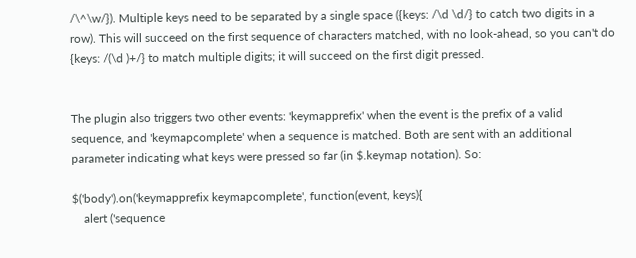/\^\w/}). Multiple keys need to be separated by a single space ({keys: /\d \d/} to catch two digits in a row). This will succeed on the first sequence of characters matched, with no look-ahead, so you can't do {keys: /(\d )+/} to match multiple digits; it will succeed on the first digit pressed.


The plugin also triggers two other events: 'keymapprefix' when the event is the prefix of a valid sequence, and 'keymapcomplete' when a sequence is matched. Both are sent with an additional parameter indicating what keys were pressed so far (in $.keymap notation). So:

$('body').on('keymapprefix keymapcomplete', function(event, keys){
    alert ('sequence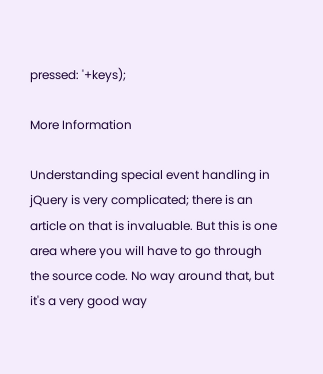pressed: '+keys);

More Information

Understanding special event handling in jQuery is very complicated; there is an article on that is invaluable. But this is one area where you will have to go through the source code. No way around that, but it's a very good way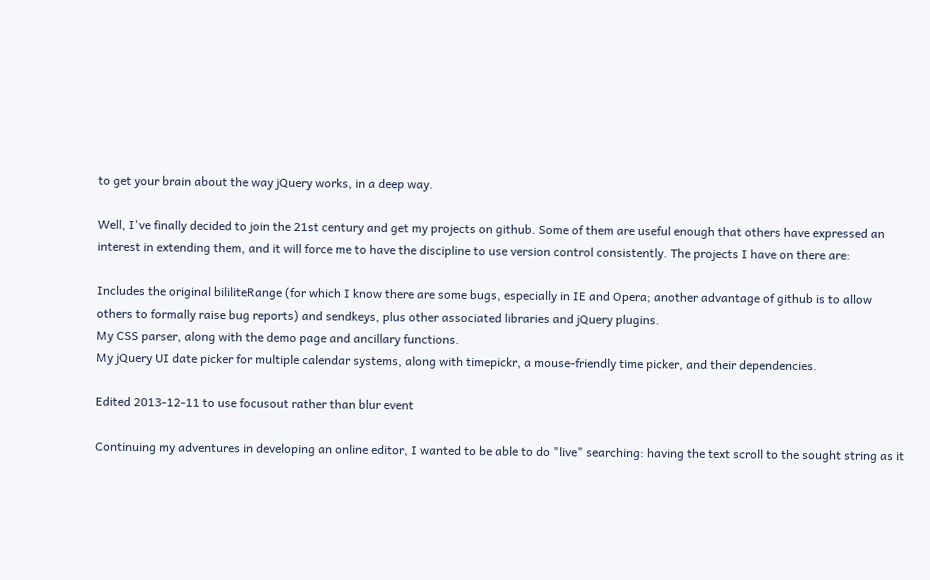to get your brain about the way jQuery works, in a deep way.

Well, I've finally decided to join the 21st century and get my projects on github. Some of them are useful enough that others have expressed an interest in extending them, and it will force me to have the discipline to use version control consistently. The projects I have on there are:

Includes the original bililiteRange (for which I know there are some bugs, especially in IE and Opera; another advantage of github is to allow others to formally raise bug reports) and sendkeys, plus other associated libraries and jQuery plugins.
My CSS parser, along with the demo page and ancillary functions.
My jQuery UI date picker for multiple calendar systems, along with timepickr, a mouse-friendly time picker, and their dependencies.

Edited 2013-12-11 to use focusout rather than blur event

Continuing my adventures in developing an online editor, I wanted to be able to do "live" searching: having the text scroll to the sought string as it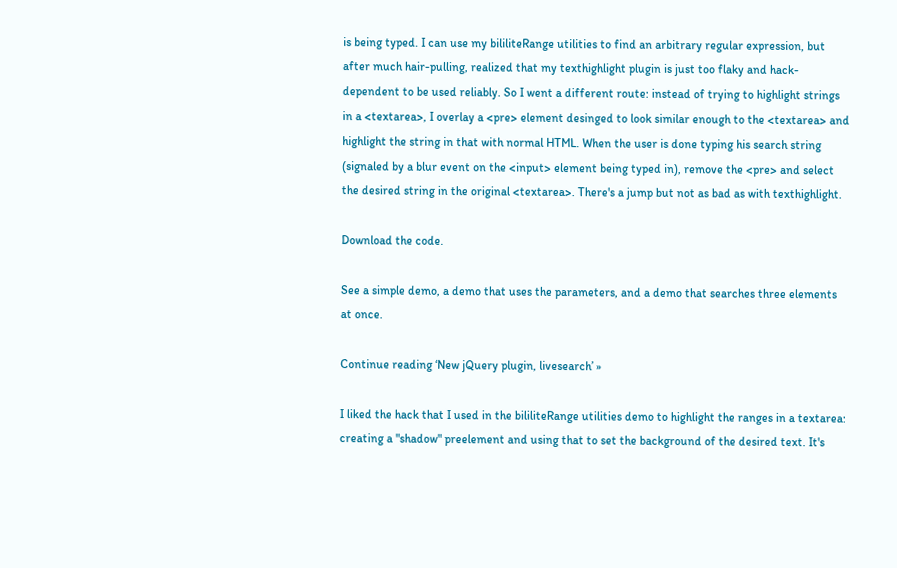is being typed. I can use my bililiteRange utilities to find an arbitrary regular expression, but after much hair-pulling, realized that my texthighlight plugin is just too flaky and hack-dependent to be used reliably. So I went a different route: instead of trying to highlight strings in a <textarea>, I overlay a <pre> element desinged to look similar enough to the <textarea> and highlight the string in that with normal HTML. When the user is done typing his search string (signaled by a blur event on the <input> element being typed in), remove the <pre> and select the desired string in the original <textarea>. There's a jump but not as bad as with texthighlight.

Download the code.

See a simple demo, a demo that uses the parameters, and a demo that searches three elements at once.

Continue reading ‘New jQuery plugin, livesearch’ »

I liked the hack that I used in the bililiteRange utilities demo to highlight the ranges in a textarea: creating a "shadow" preelement and using that to set the background of the desired text. It's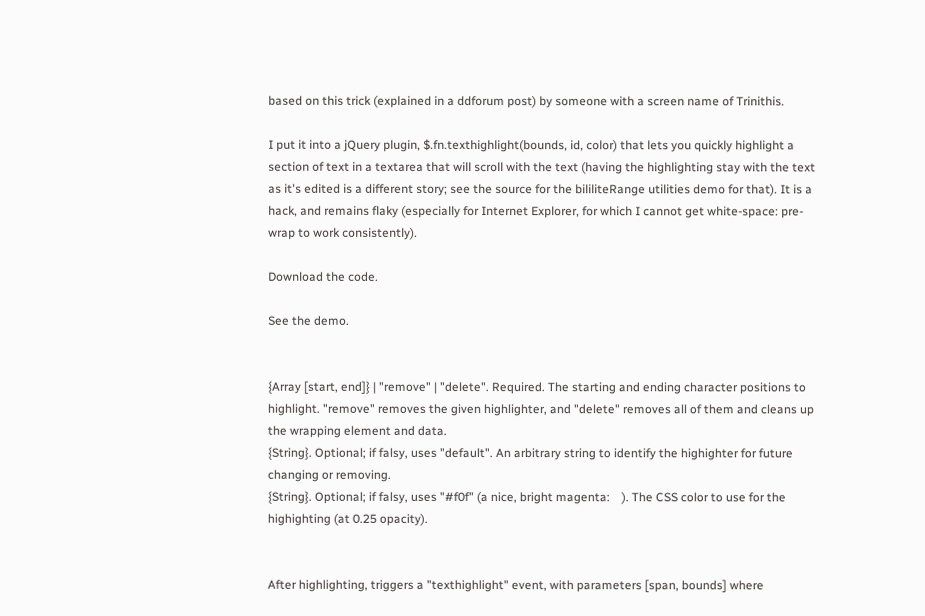based on this trick (explained in a ddforum post) by someone with a screen name of Trinithis.

I put it into a jQuery plugin, $.fn.texthighlight(bounds, id, color) that lets you quickly highlight a section of text in a textarea that will scroll with the text (having the highlighting stay with the text as it's edited is a different story; see the source for the bililiteRange utilities demo for that). It is a hack, and remains flaky (especially for Internet Explorer, for which I cannot get white-space: pre-wrap to work consistently).

Download the code.

See the demo.


{Array [start, end]} | "remove" | "delete". Required. The starting and ending character positions to highlight. "remove" removes the given highlighter, and "delete" removes all of them and cleans up the wrapping element and data.
{String}. Optional; if falsy, uses "default". An arbitrary string to identify the highighter for future changing or removing.
{String}. Optional; if falsy, uses "#f0f" (a nice, bright magenta:    ). The CSS color to use for the highighting (at 0.25 opacity).


After highlighting, triggers a "texthighlight" event, with parameters [span, bounds] where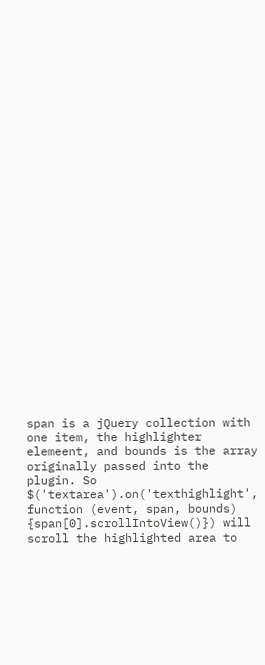span is a jQuery collection with one item, the highlighter elemeent, and bounds is the array originally passed into the plugin. So $('textarea').on('texthighlight', function (event, span, bounds) {span[0].scrollIntoView()}) will scroll the highlighted area to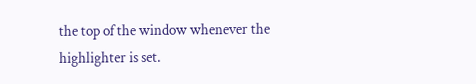the top of the window whenever the highlighter is set.